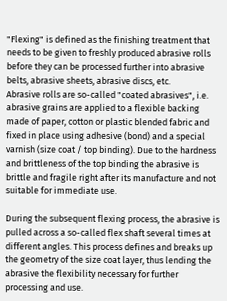"Flexing" is defined as the finishing treatment that needs to be given to freshly produced abrasive rolls before they can be processed further into abrasive belts, abrasive sheets, abrasive discs, etc.
Abrasive rolls are so-called "coated abrasives", i.e. abrasive grains are applied to a flexible backing made of paper, cotton or plastic blended fabric and fixed in place using adhesive (bond) and a special varnish (size coat / top binding). Due to the hardness and brittleness of the top binding the abrasive is brittle and fragile right after its manufacture and not suitable for immediate use.

During the subsequent flexing process, the abrasive is pulled across a so-called flex shaft several times at different angles. This process defines and breaks up the geometry of the size coat layer, thus lending the abrasive the flexibility necessary for further processing and use.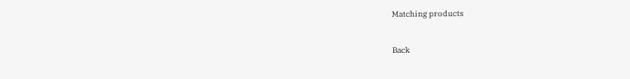Matching products

Back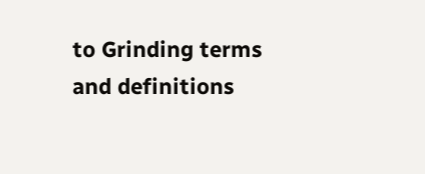to Grinding terms and definitions